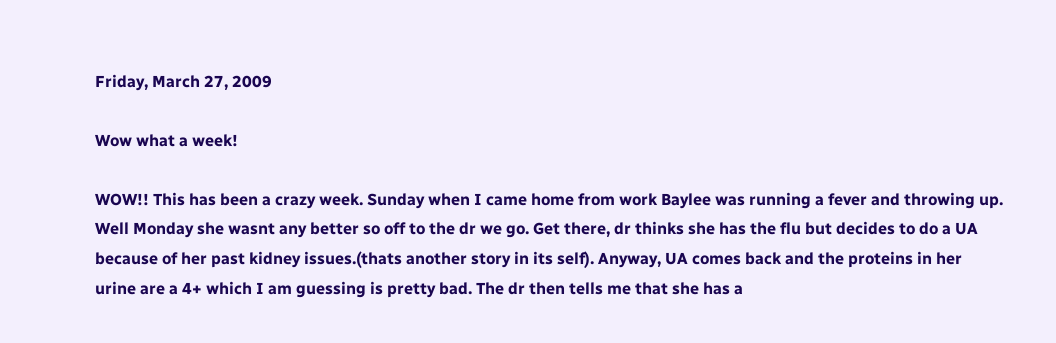Friday, March 27, 2009

Wow what a week!

WOW!! This has been a crazy week. Sunday when I came home from work Baylee was running a fever and throwing up. Well Monday she wasnt any better so off to the dr we go. Get there, dr thinks she has the flu but decides to do a UA because of her past kidney issues.(thats another story in its self). Anyway, UA comes back and the proteins in her urine are a 4+ which I am guessing is pretty bad. The dr then tells me that she has a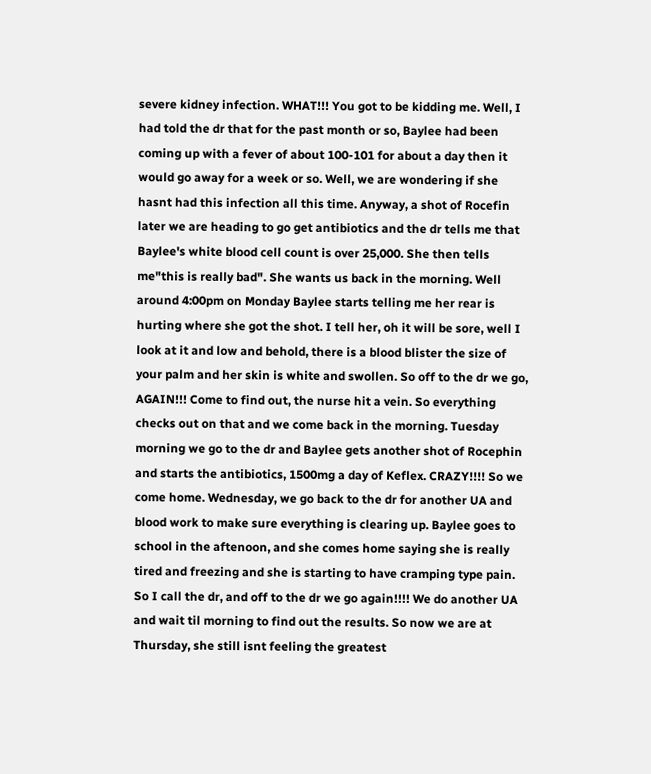severe kidney infection. WHAT!!! You got to be kidding me. Well, I had told the dr that for the past month or so, Baylee had been coming up with a fever of about 100-101 for about a day then it would go away for a week or so. Well, we are wondering if she hasnt had this infection all this time. Anyway, a shot of Rocefin later we are heading to go get antibiotics and the dr tells me that Baylee's white blood cell count is over 25,000. She then tells me"this is really bad". She wants us back in the morning. Well around 4:00pm on Monday Baylee starts telling me her rear is hurting where she got the shot. I tell her, oh it will be sore, well I look at it and low and behold, there is a blood blister the size of your palm and her skin is white and swollen. So off to the dr we go, AGAIN!!! Come to find out, the nurse hit a vein. So everything checks out on that and we come back in the morning. Tuesday morning we go to the dr and Baylee gets another shot of Rocephin and starts the antibiotics, 1500mg a day of Keflex. CRAZY!!!! So we come home. Wednesday, we go back to the dr for another UA and blood work to make sure everything is clearing up. Baylee goes to school in the aftenoon, and she comes home saying she is really tired and freezing and she is starting to have cramping type pain. So I call the dr, and off to the dr we go again!!!! We do another UA and wait til morning to find out the results. So now we are at Thursday, she still isnt feeling the greatest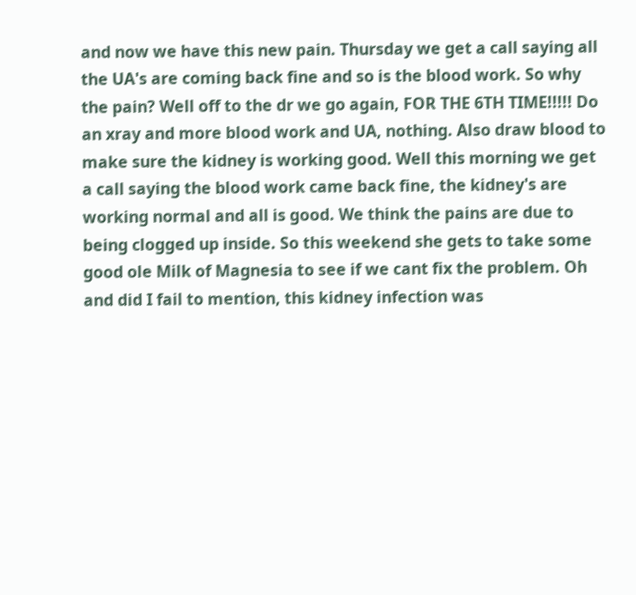and now we have this new pain. Thursday we get a call saying all the UA's are coming back fine and so is the blood work. So why the pain? Well off to the dr we go again, FOR THE 6TH TIME!!!!! Do an xray and more blood work and UA, nothing. Also draw blood to make sure the kidney is working good. Well this morning we get a call saying the blood work came back fine, the kidney's are working normal and all is good. We think the pains are due to being clogged up inside. So this weekend she gets to take some good ole Milk of Magnesia to see if we cant fix the problem. Oh and did I fail to mention, this kidney infection was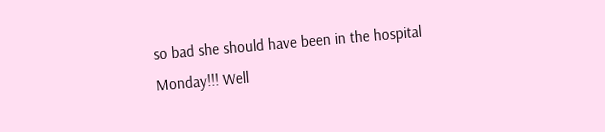so bad she should have been in the hospital Monday!!! Well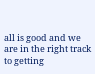all is good and we are in the right track to getting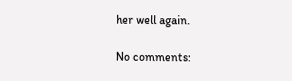her well again.

No comments: